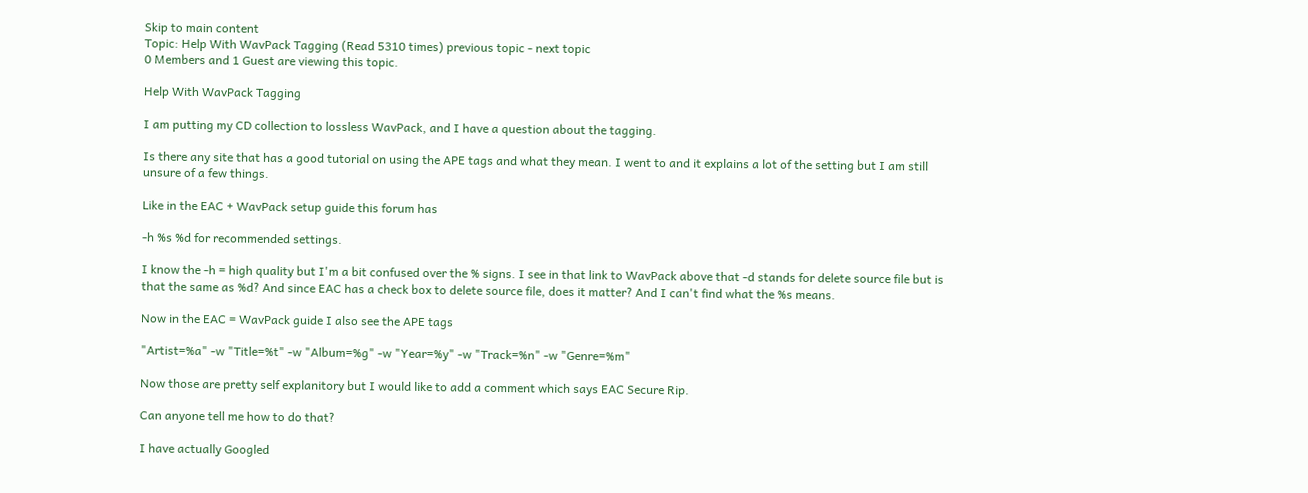Skip to main content
Topic: Help With WavPack Tagging (Read 5310 times) previous topic - next topic
0 Members and 1 Guest are viewing this topic.

Help With WavPack Tagging

I am putting my CD collection to lossless WavPack, and I have a question about the tagging.

Is there any site that has a good tutorial on using the APE tags and what they mean. I went to and it explains a lot of the setting but I am still unsure of a few things.

Like in the EAC + WavPack setup guide this forum has

-h %s %d for recommended settings.

I know the -h = high quality but I'm a bit confused over the % signs. I see in that link to WavPack above that -d stands for delete source file but is that the same as %d? And since EAC has a check box to delete source file, does it matter? And I can't find what the %s means.

Now in the EAC = WavPack guide I also see the APE tags

"Artist=%a" -w "Title=%t" -w "Album=%g" -w "Year=%y" -w "Track=%n" -w "Genre=%m"

Now those are pretty self explanitory but I would like to add a comment which says EAC Secure Rip.

Can anyone tell me how to do that?

I have actually Googled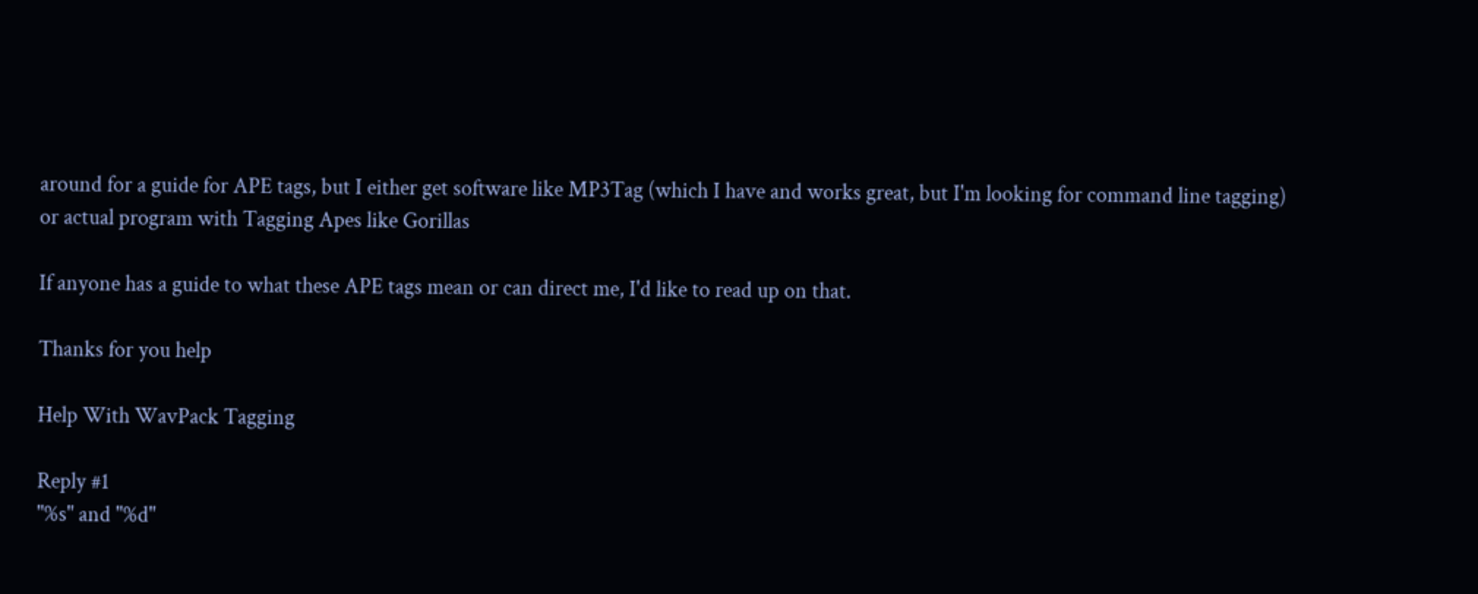around for a guide for APE tags, but I either get software like MP3Tag (which I have and works great, but I'm looking for command line tagging) or actual program with Tagging Apes like Gorillas

If anyone has a guide to what these APE tags mean or can direct me, I'd like to read up on that.

Thanks for you help

Help With WavPack Tagging

Reply #1
"%s" and "%d"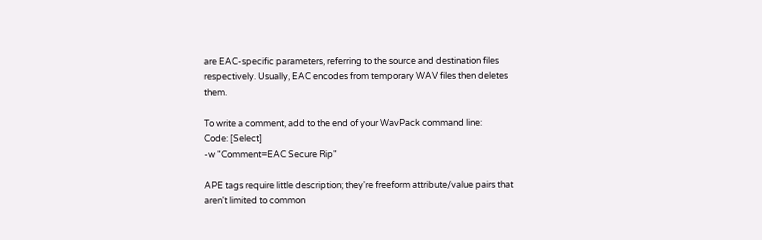are EAC-specific parameters, referring to the source and destination files respectively. Usually, EAC encodes from temporary WAV files then deletes them.

To write a comment, add to the end of your WavPack command line:
Code: [Select]
-w "Comment=EAC Secure Rip"

APE tags require little description; they're freeform attribute/value pairs that aren't limited to common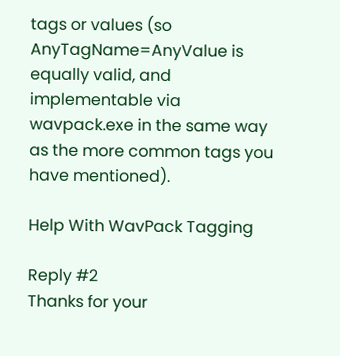tags or values (so AnyTagName=AnyValue is equally valid, and implementable via wavpack.exe in the same way as the more common tags you have mentioned).

Help With WavPack Tagging

Reply #2
Thanks for your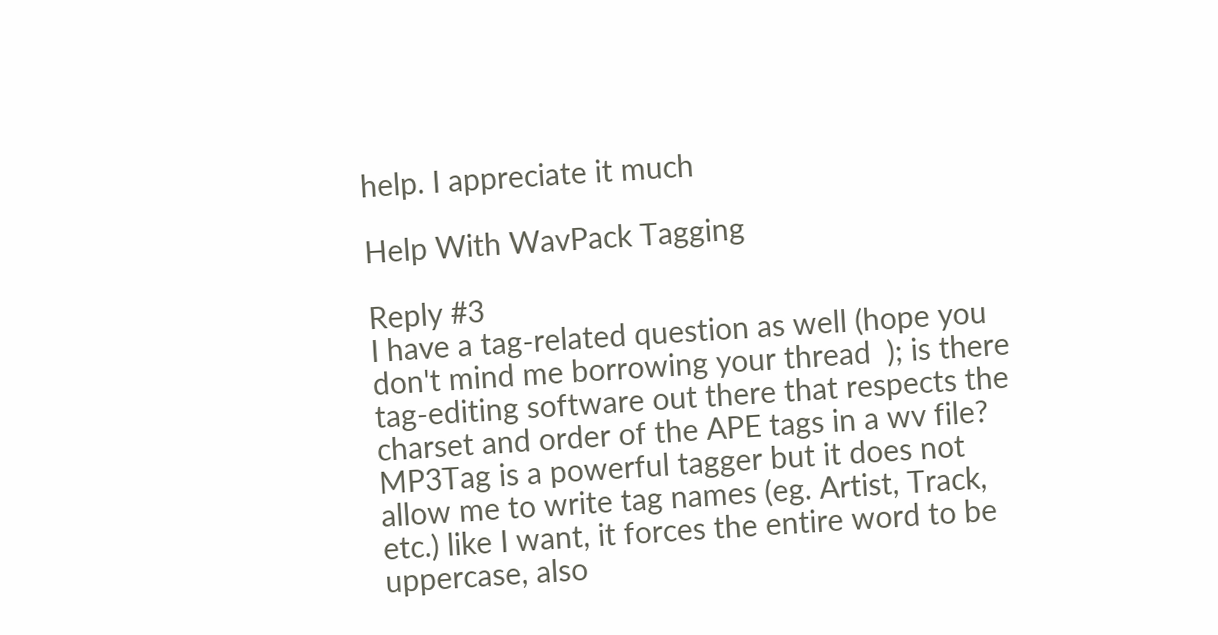help. I appreciate it much

Help With WavPack Tagging

Reply #3
I have a tag-related question as well (hope you don't mind me borrowing your thread  ); is there tag-editing software out there that respects the charset and order of the APE tags in a wv file? MP3Tag is a powerful tagger but it does not allow me to write tag names (eg. Artist, Track, etc.) like I want, it forces the entire word to be uppercase, also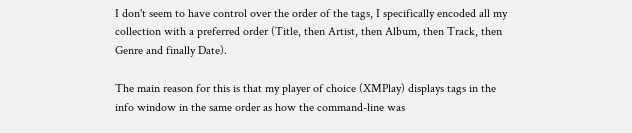I don't seem to have control over the order of the tags, I specifically encoded all my collection with a preferred order (Title, then Artist, then Album, then Track, then Genre and finally Date).

The main reason for this is that my player of choice (XMPlay) displays tags in the info window in the same order as how the command-line was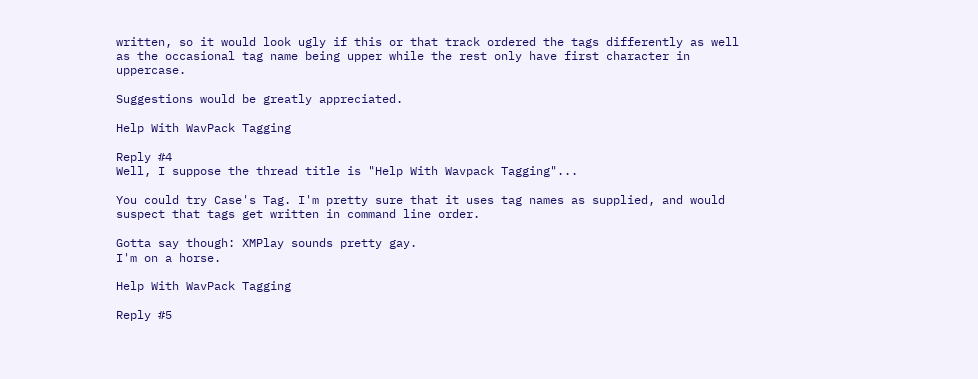written, so it would look ugly if this or that track ordered the tags differently as well as the occasional tag name being upper while the rest only have first character in uppercase.

Suggestions would be greatly appreciated.

Help With WavPack Tagging

Reply #4
Well, I suppose the thread title is "Help With Wavpack Tagging"...

You could try Case's Tag. I'm pretty sure that it uses tag names as supplied, and would suspect that tags get written in command line order.

Gotta say though: XMPlay sounds pretty gay.
I'm on a horse.

Help With WavPack Tagging

Reply #5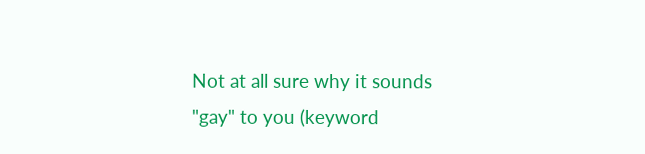Not at all sure why it sounds "gay" to you (keyword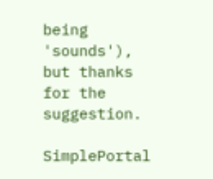being 'sounds'), but thanks for the suggestion.

SimplePortal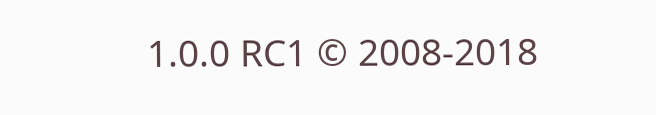1.0.0 RC1 © 2008-2018